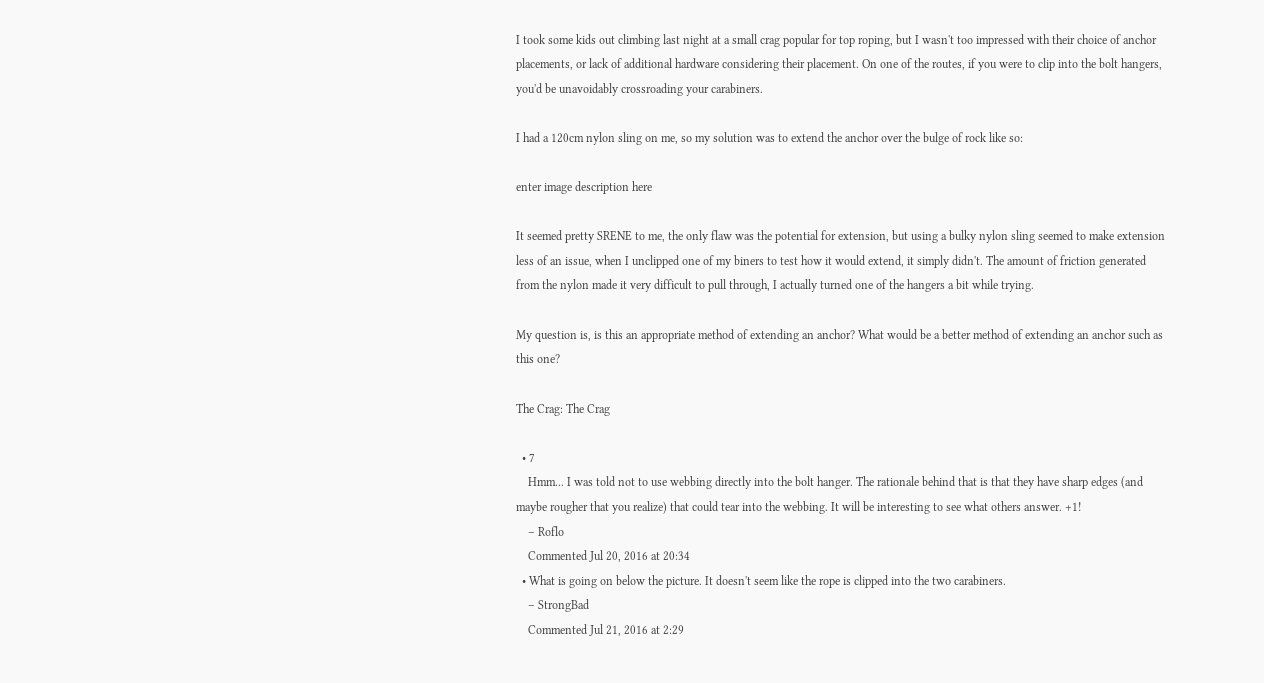I took some kids out climbing last night at a small crag popular for top roping, but I wasn't too impressed with their choice of anchor placements, or lack of additional hardware considering their placement. On one of the routes, if you were to clip into the bolt hangers, you'd be unavoidably crossroading your carabiners.

I had a 120cm nylon sling on me, so my solution was to extend the anchor over the bulge of rock like so:

enter image description here

It seemed pretty SRENE to me, the only flaw was the potential for extension, but using a bulky nylon sling seemed to make extension less of an issue, when I unclipped one of my biners to test how it would extend, it simply didn't. The amount of friction generated from the nylon made it very difficult to pull through, I actually turned one of the hangers a bit while trying.

My question is, is this an appropriate method of extending an anchor? What would be a better method of extending an anchor such as this one?

The Crag: The Crag

  • 7
    Hmm... I was told not to use webbing directly into the bolt hanger. The rationale behind that is that they have sharp edges (and maybe rougher that you realize) that could tear into the webbing. It will be interesting to see what others answer. +1!
    – Roflo
    Commented Jul 20, 2016 at 20:34
  • What is going on below the picture. It doesn't seem like the rope is clipped into the two carabiners.
    – StrongBad
    Commented Jul 21, 2016 at 2:29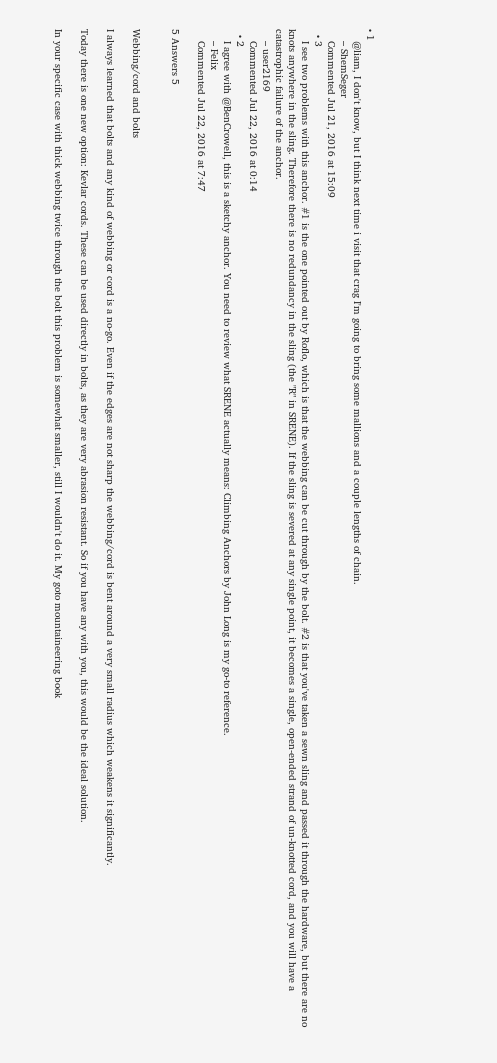• 1
    @liam, I don't know, but I think next time i visit that crag I'm going to bring some mallions and a couple lengths of chain.
    – ShemSeger
    Commented Jul 21, 2016 at 15:09
  • 3
    I see two problems with this anchor. #1 is the one pointed out by Roflo, which is that the webbing can be cut through by the bolt. #2 is that you've taken a sewn sling and passed it through the hardware, but there are no knots anywhere in the sling. Therefore there is no redundancy in the sling (the "R" in SRENE). If the sling is severed at any single point, it becomes a single, open-ended strand of un-knotted cord, and you will have a catastrophic failure of the anchor.
    – user2169
    Commented Jul 22, 2016 at 0:14
  • 2
    I agree with @BenCrowell, this is a sketchy anchor. You need to review what SRENE actually means: Climbing Anchors by John Long is my go-to reference.
    – Felix
    Commented Jul 22, 2016 at 7:47

5 Answers 5


Webbing/cord and bolts

I always learned that bolts and any kind of webbing or cord is a no-go. Even if the edges are not sharp the webbing/cord is bent around a very small radius which weakens it significantly.

Today there is one new option: Kevlar cords. These can be used directly in bolts, as they are very abrasion resistant. So if you have any with you, this would be the ideal solution.

In your specific case with thick webbing twice through the bolt this problem is somewhat smaller, still I wouldn't do it. My goto mountaineering book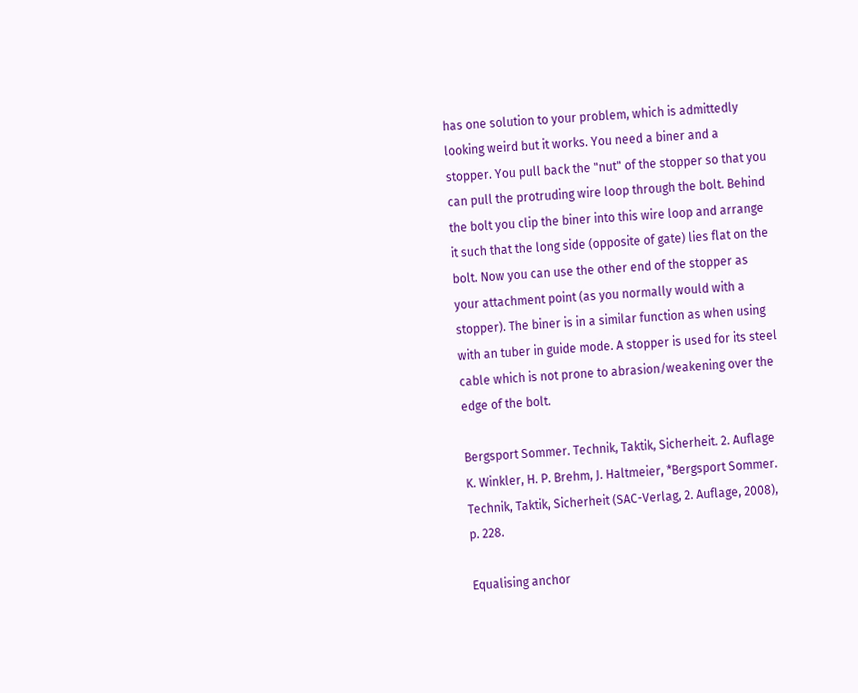has one solution to your problem, which is admittedly looking weird but it works. You need a biner and a stopper. You pull back the "nut" of the stopper so that you can pull the protruding wire loop through the bolt. Behind the bolt you clip the biner into this wire loop and arrange it such that the long side (opposite of gate) lies flat on the bolt. Now you can use the other end of the stopper as your attachment point (as you normally would with a stopper). The biner is in a similar function as when using with an tuber in guide mode. A stopper is used for its steel cable which is not prone to abrasion/weakening over the edge of the bolt.

Bergsport Sommer. Technik, Taktik, Sicherheit. 2. Auflage
K. Winkler, H. P. Brehm, J. Haltmeier, *Bergsport Sommer. Technik, Taktik, Sicherheit (SAC-Verlag, 2. Auflage, 2008), p. 228.

Equalising anchor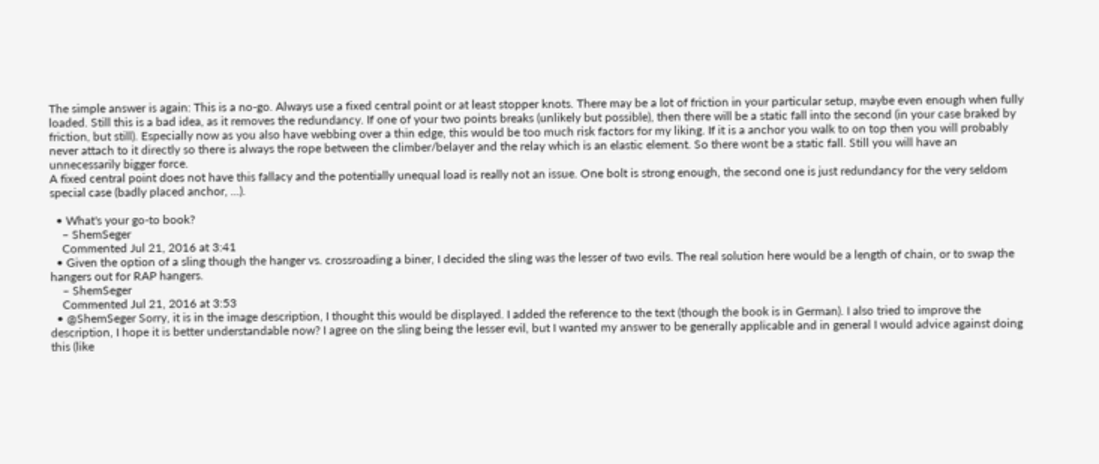The simple answer is again: This is a no-go. Always use a fixed central point or at least stopper knots. There may be a lot of friction in your particular setup, maybe even enough when fully loaded. Still this is a bad idea, as it removes the redundancy. If one of your two points breaks (unlikely but possible), then there will be a static fall into the second (in your case braked by friction, but still). Especially now as you also have webbing over a thin edge, this would be too much risk factors for my liking. If it is a anchor you walk to on top then you will probably never attach to it directly so there is always the rope between the climber/belayer and the relay which is an elastic element. So there wont be a static fall. Still you will have an unnecessarily bigger force.
A fixed central point does not have this fallacy and the potentially unequal load is really not an issue. One bolt is strong enough, the second one is just redundancy for the very seldom special case (badly placed anchor, ...).

  • What's your go-to book?
    – ShemSeger
    Commented Jul 21, 2016 at 3:41
  • Given the option of a sling though the hanger vs. crossroading a biner, I decided the sling was the lesser of two evils. The real solution here would be a length of chain, or to swap the hangers out for RAP hangers.
    – ShemSeger
    Commented Jul 21, 2016 at 3:53
  • @ShemSeger Sorry, it is in the image description, I thought this would be displayed. I added the reference to the text (though the book is in German). I also tried to improve the description, I hope it is better understandable now? I agree on the sling being the lesser evil, but I wanted my answer to be generally applicable and in general I would advice against doing this (like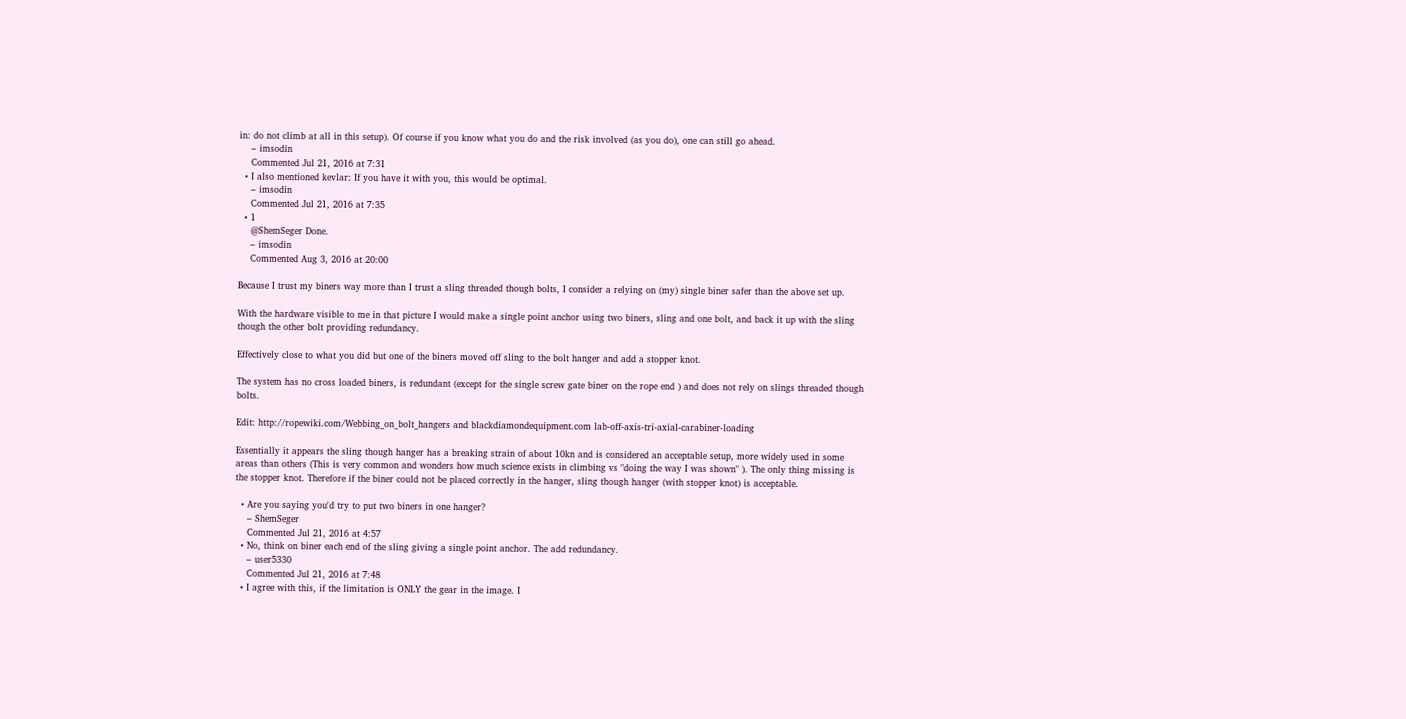in: do not climb at all in this setup). Of course if you know what you do and the risk involved (as you do), one can still go ahead.
    – imsodin
    Commented Jul 21, 2016 at 7:31
  • I also mentioned kevlar: If you have it with you, this would be optimal.
    – imsodin
    Commented Jul 21, 2016 at 7:35
  • 1
    @ShemSeger Done.
    – imsodin
    Commented Aug 3, 2016 at 20:00

Because I trust my biners way more than I trust a sling threaded though bolts, I consider a relying on (my) single biner safer than the above set up.

With the hardware visible to me in that picture I would make a single point anchor using two biners, sling and one bolt, and back it up with the sling though the other bolt providing redundancy.

Effectively close to what you did but one of the biners moved off sling to the bolt hanger and add a stopper knot.

The system has no cross loaded biners, is redundant (except for the single screw gate biner on the rope end ) and does not rely on slings threaded though bolts.

Edit: http://ropewiki.com/Webbing_on_bolt_hangers and blackdiamondequipment.com lab-off-axis-tri-axial-carabiner-loading

Essentially it appears the sling though hanger has a breaking strain of about 10kn and is considered an acceptable setup, more widely used in some areas than others (This is very common and wonders how much science exists in climbing vs "doing the way I was shown" ). The only thing missing is the stopper knot. Therefore if the biner could not be placed correctly in the hanger, sling though hanger (with stopper knot) is acceptable.

  • Are you saying you'd try to put two biners in one hanger?
    – ShemSeger
    Commented Jul 21, 2016 at 4:57
  • No, think on biner each end of the sling giving a single point anchor. The add redundancy.
    – user5330
    Commented Jul 21, 2016 at 7:48
  • I agree with this, if the limitation is ONLY the gear in the image. I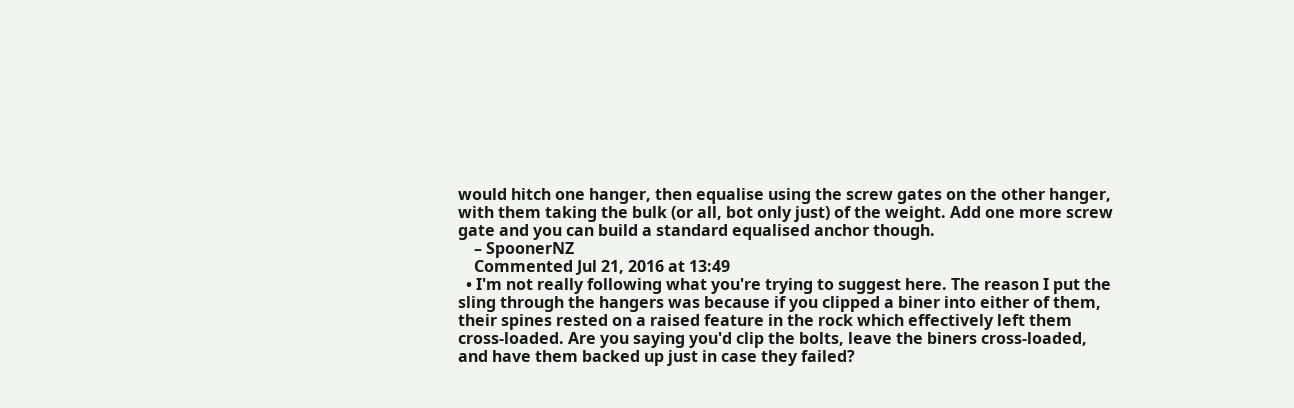would hitch one hanger, then equalise using the screw gates on the other hanger, with them taking the bulk (or all, bot only just) of the weight. Add one more screw gate and you can build a standard equalised anchor though.
    – SpoonerNZ
    Commented Jul 21, 2016 at 13:49
  • I'm not really following what you're trying to suggest here. The reason I put the sling through the hangers was because if you clipped a biner into either of them, their spines rested on a raised feature in the rock which effectively left them cross-loaded. Are you saying you'd clip the bolts, leave the biners cross-loaded, and have them backed up just in case they failed?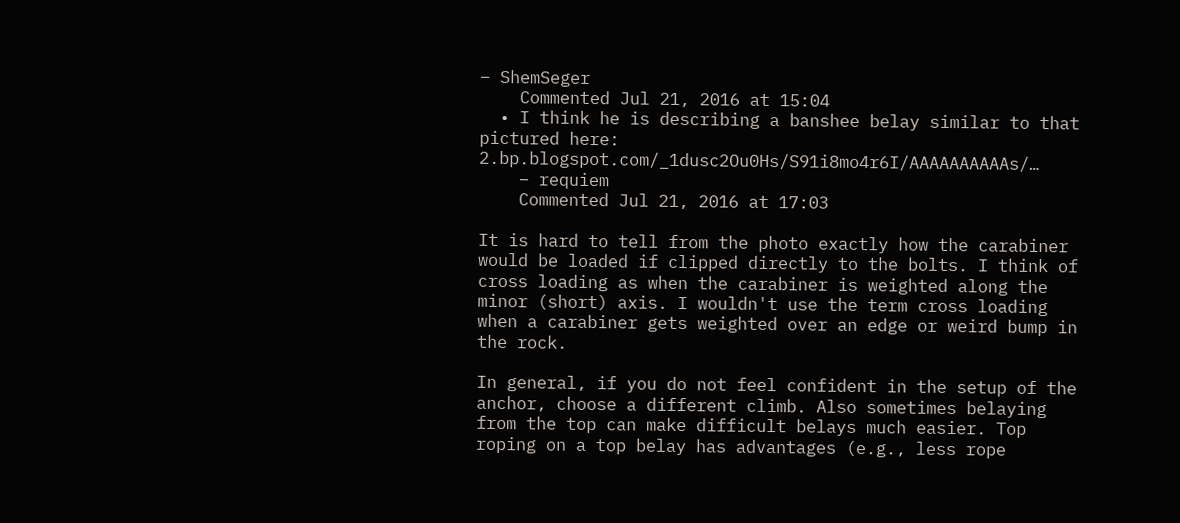– ShemSeger
    Commented Jul 21, 2016 at 15:04
  • I think he is describing a banshee belay similar to that pictured here: 2.bp.blogspot.com/_1dusc2Ou0Hs/S91i8mo4r6I/AAAAAAAAAAs/…
    – requiem
    Commented Jul 21, 2016 at 17:03

It is hard to tell from the photo exactly how the carabiner would be loaded if clipped directly to the bolts. I think of cross loading as when the carabiner is weighted along the minor (short) axis. I wouldn't use the term cross loading when a carabiner gets weighted over an edge or weird bump in the rock.

In general, if you do not feel confident in the setup of the anchor, choose a different climb. Also sometimes belaying from the top can make difficult belays much easier. Top roping on a top belay has advantages (e.g., less rope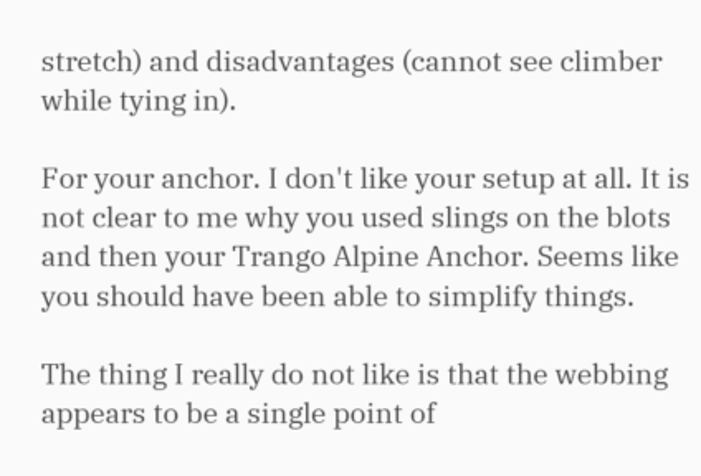stretch) and disadvantages (cannot see climber while tying in).

For your anchor. I don't like your setup at all. It is not clear to me why you used slings on the blots and then your Trango Alpine Anchor. Seems like you should have been able to simplify things.

The thing I really do not like is that the webbing appears to be a single point of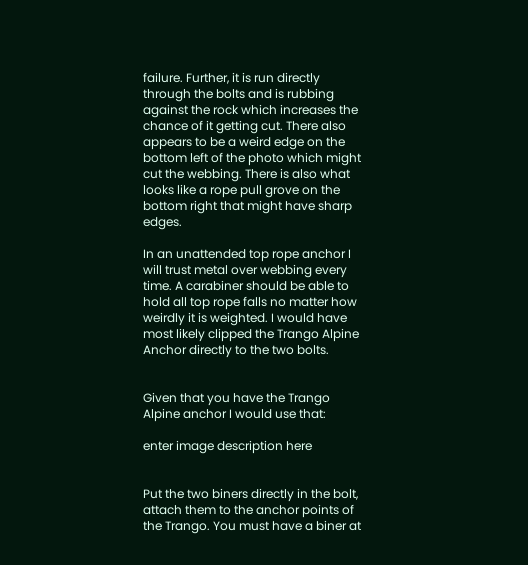failure. Further, it is run directly through the bolts and is rubbing against the rock which increases the chance of it getting cut. There also appears to be a weird edge on the bottom left of the photo which might cut the webbing. There is also what looks like a rope pull grove on the bottom right that might have sharp edges.

In an unattended top rope anchor I will trust metal over webbing every time. A carabiner should be able to hold all top rope falls no matter how weirdly it is weighted. I would have most likely clipped the Trango Alpine Anchor directly to the two bolts.


Given that you have the Trango Alpine anchor I would use that:

enter image description here


Put the two biners directly in the bolt, attach them to the anchor points of the Trango. You must have a biner at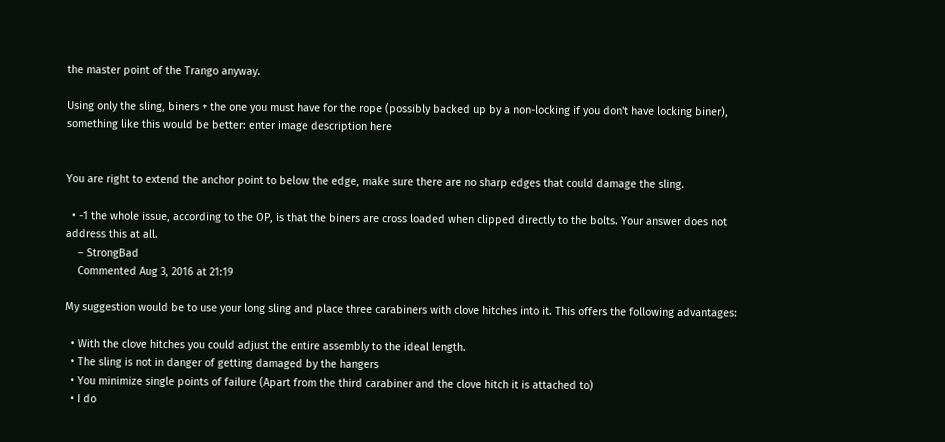the master point of the Trango anyway.

Using only the sling, biners + the one you must have for the rope (possibly backed up by a non-locking if you don't have locking biner), something like this would be better: enter image description here


You are right to extend the anchor point to below the edge, make sure there are no sharp edges that could damage the sling.

  • -1 the whole issue, according to the OP, is that the biners are cross loaded when clipped directly to the bolts. Your answer does not address this at all.
    – StrongBad
    Commented Aug 3, 2016 at 21:19

My suggestion would be to use your long sling and place three carabiners with clove hitches into it. This offers the following advantages:

  • With the clove hitches you could adjust the entire assembly to the ideal length.
  • The sling is not in danger of getting damaged by the hangers
  • You minimize single points of failure (Apart from the third carabiner and the clove hitch it is attached to)
  • I do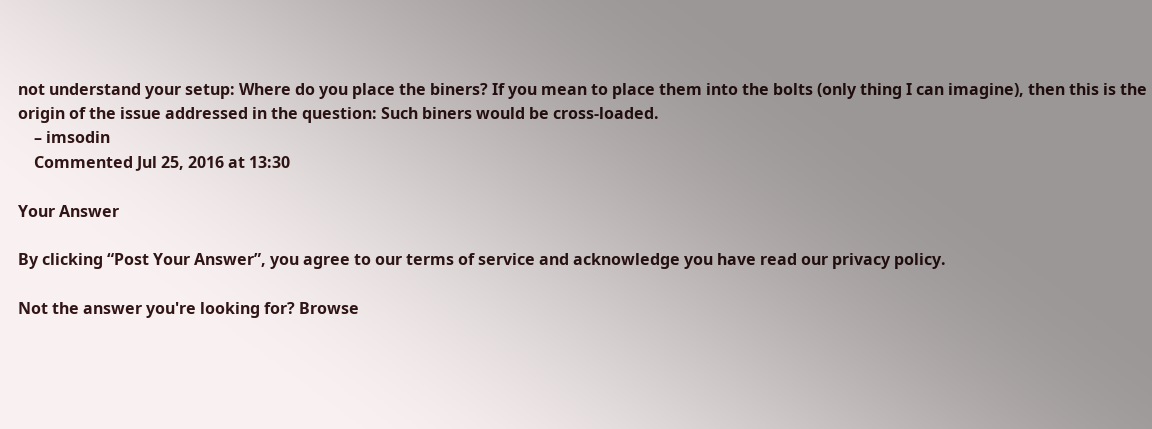not understand your setup: Where do you place the biners? If you mean to place them into the bolts (only thing I can imagine), then this is the origin of the issue addressed in the question: Such biners would be cross-loaded.
    – imsodin
    Commented Jul 25, 2016 at 13:30

Your Answer

By clicking “Post Your Answer”, you agree to our terms of service and acknowledge you have read our privacy policy.

Not the answer you're looking for? Browse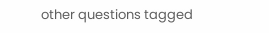other questions tagged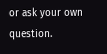or ask your own question.